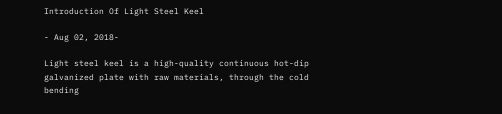Introduction Of Light Steel Keel

- Aug 02, 2018-

Light steel keel is a high-quality continuous hot-dip galvanized plate with raw materials, through the cold bending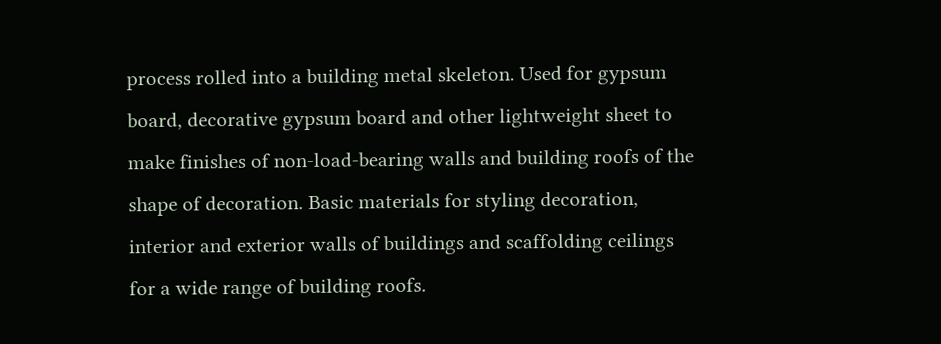process rolled into a building metal skeleton. Used for gypsum board, decorative gypsum board and other lightweight sheet to make finishes of non-load-bearing walls and building roofs of the shape of decoration. Basic materials for styling decoration, interior and exterior walls of buildings and scaffolding ceilings for a wide range of building roofs.